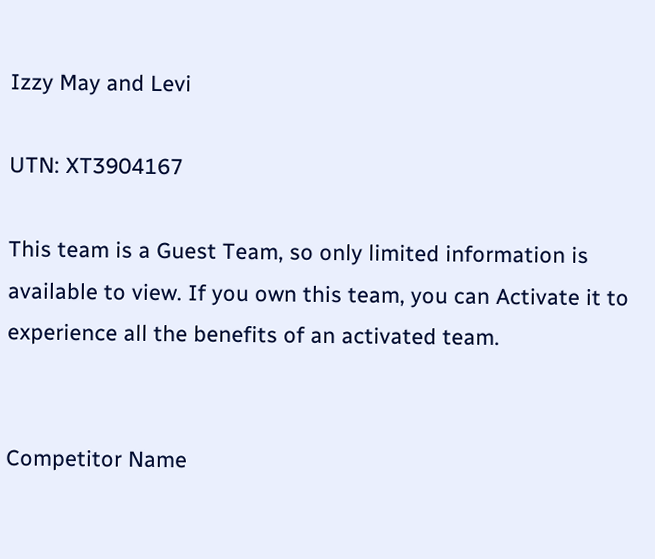Izzy May and Levi

UTN: XT3904167

This team is a Guest Team, so only limited information is available to view. If you own this team, you can Activate it to experience all the benefits of an activated team.


Competitor Name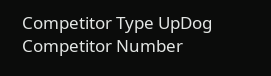Competitor Type UpDog Competitor Number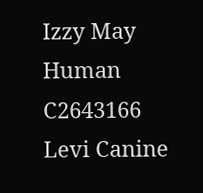Izzy May Human C2643166
Levi Canine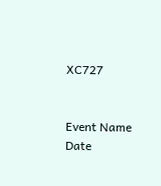XC727


Event Name Date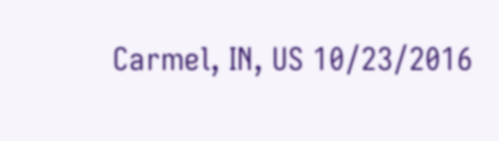Carmel, IN, US 10/23/2016